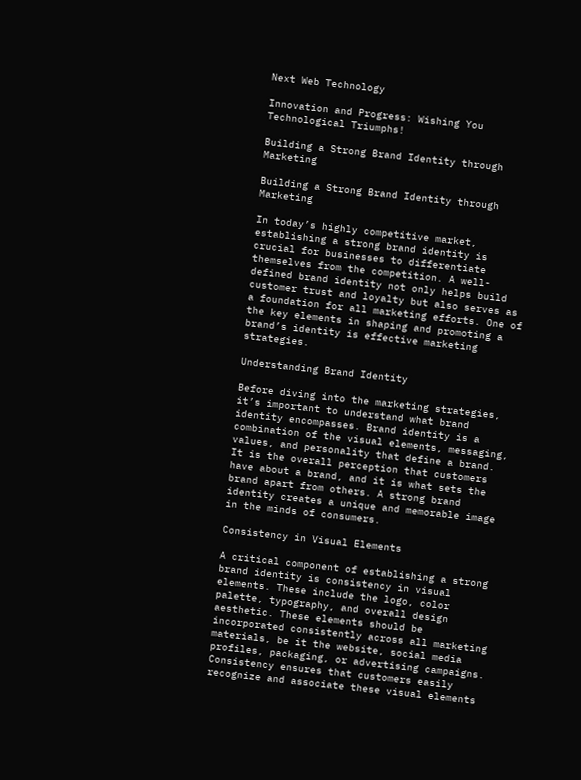Next Web Technology

Innovation and Progress: Wishing You Technological Triumphs!

Building a Strong Brand Identity through Marketing

Building a Strong Brand Identity through Marketing

In today’s highly competitive market, establishing a strong brand identity is crucial for businesses to differentiate themselves from the competition. A well-defined brand identity not only helps build customer trust and loyalty but also serves as a foundation for all marketing efforts. One of the key elements in shaping and promoting a brand’s identity is effective marketing strategies.

Understanding Brand Identity

Before diving into the marketing strategies, it’s important to understand what brand identity encompasses. Brand identity is a combination of the visual elements, messaging, values, and personality that define a brand. It is the overall perception that customers have about a brand, and it is what sets the brand apart from others. A strong brand identity creates a unique and memorable image in the minds of consumers.

Consistency in Visual Elements

A critical component of establishing a strong brand identity is consistency in visual elements. These include the logo, color palette, typography, and overall design aesthetic. These elements should be incorporated consistently across all marketing materials, be it the website, social media profiles, packaging, or advertising campaigns. Consistency ensures that customers easily recognize and associate these visual elements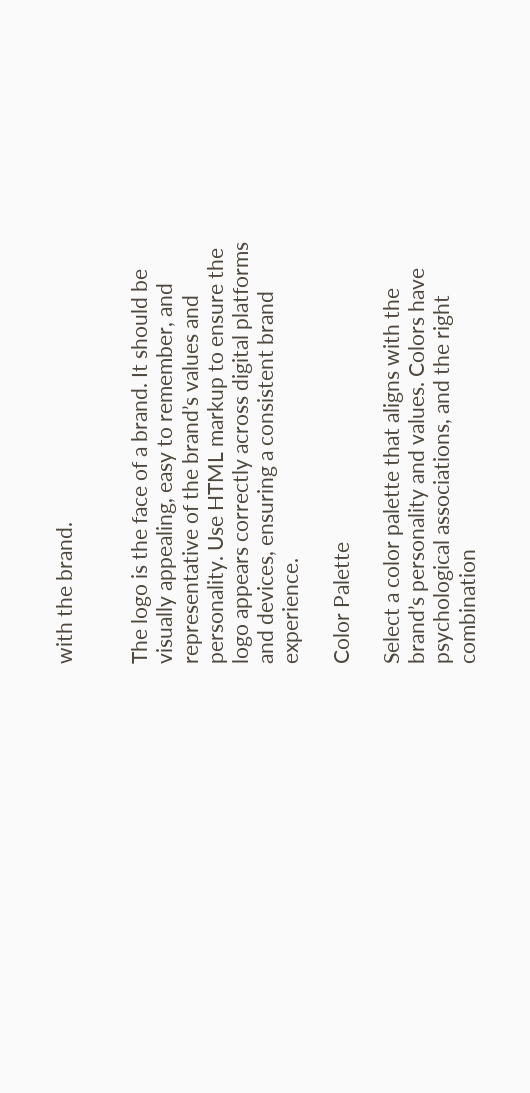with the brand.


The logo is the face of a brand. It should be visually appealing, easy to remember, and representative of the brand’s values and personality. Use HTML markup to ensure the logo appears correctly across digital platforms and devices, ensuring a consistent brand experience.

Color Palette

Select a color palette that aligns with the brand’s personality and values. Colors have psychological associations, and the right combination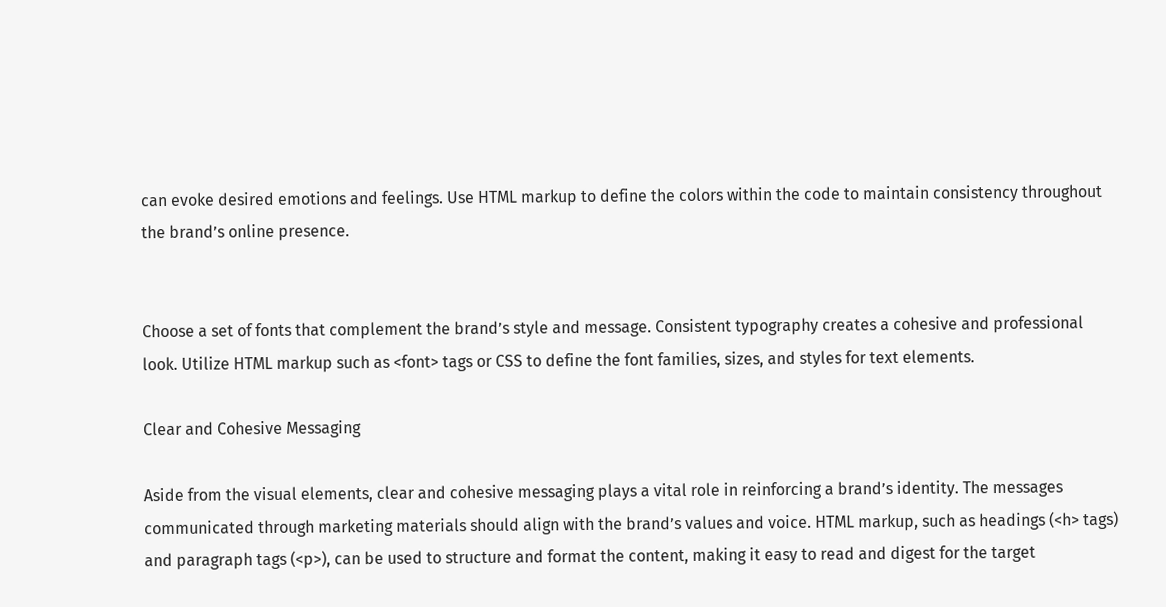can evoke desired emotions and feelings. Use HTML markup to define the colors within the code to maintain consistency throughout the brand’s online presence.


Choose a set of fonts that complement the brand’s style and message. Consistent typography creates a cohesive and professional look. Utilize HTML markup such as <font> tags or CSS to define the font families, sizes, and styles for text elements.

Clear and Cohesive Messaging

Aside from the visual elements, clear and cohesive messaging plays a vital role in reinforcing a brand’s identity. The messages communicated through marketing materials should align with the brand’s values and voice. HTML markup, such as headings (<h> tags) and paragraph tags (<p>), can be used to structure and format the content, making it easy to read and digest for the target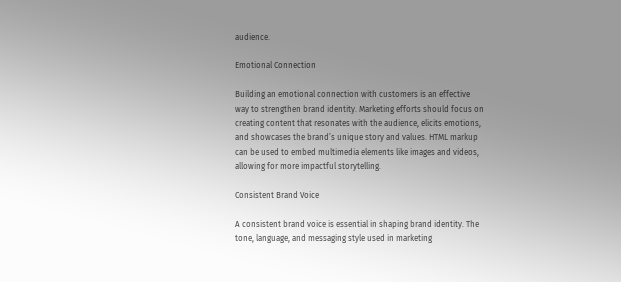audience.

Emotional Connection

Building an emotional connection with customers is an effective way to strengthen brand identity. Marketing efforts should focus on creating content that resonates with the audience, elicits emotions, and showcases the brand’s unique story and values. HTML markup can be used to embed multimedia elements like images and videos, allowing for more impactful storytelling.

Consistent Brand Voice

A consistent brand voice is essential in shaping brand identity. The tone, language, and messaging style used in marketing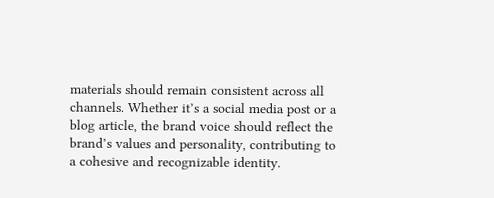materials should remain consistent across all channels. Whether it’s a social media post or a blog article, the brand voice should reflect the brand’s values and personality, contributing to a cohesive and recognizable identity.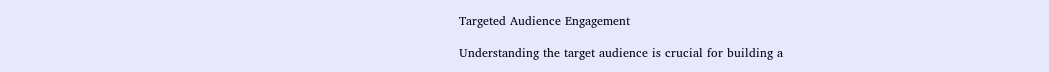Targeted Audience Engagement

Understanding the target audience is crucial for building a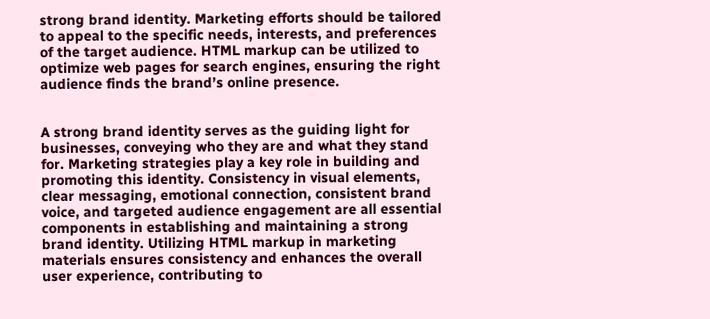strong brand identity. Marketing efforts should be tailored to appeal to the specific needs, interests, and preferences of the target audience. HTML markup can be utilized to optimize web pages for search engines, ensuring the right audience finds the brand’s online presence.


A strong brand identity serves as the guiding light for businesses, conveying who they are and what they stand for. Marketing strategies play a key role in building and promoting this identity. Consistency in visual elements, clear messaging, emotional connection, consistent brand voice, and targeted audience engagement are all essential components in establishing and maintaining a strong brand identity. Utilizing HTML markup in marketing materials ensures consistency and enhances the overall user experience, contributing to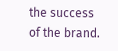the success of the brand.